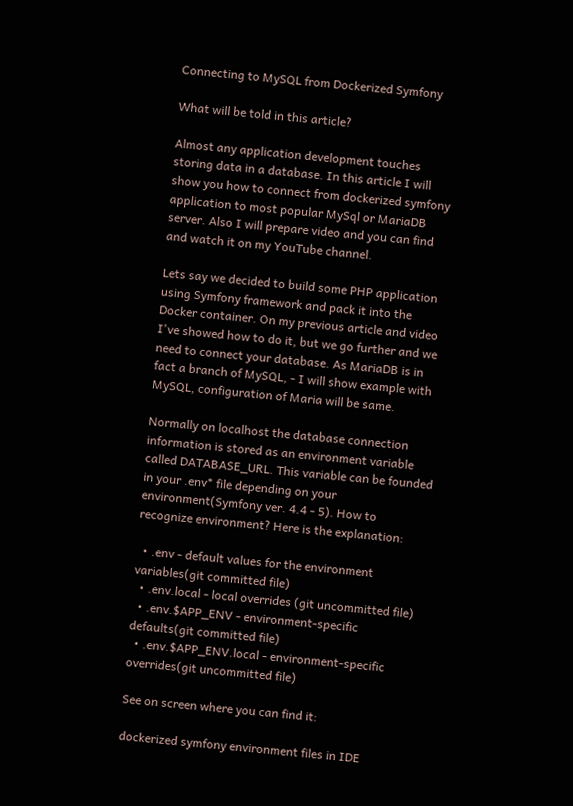Connecting to MySQL from Dockerized Symfony

What will be told in this article?

Almost any application development touches storing data in a database. In this article I will show you how to connect from dockerized symfony application to most popular MySql or MariaDB server. Also I will prepare video and you can find and watch it on my YouTube channel.

Lets say we decided to build some PHP application using Symfony framework and pack it into the Docker container. On my previous article and video I've showed how to do it, but we go further and we need to connect your database. As MariaDB is in fact a branch of MySQL, - I will show example with MySQL, configuration of Maria will be same.

Normally on localhost the database connection information is stored as an environment variable called DATABASE_URL. This variable can be founded in your .env* file depending on your environment(Symfony ver. 4.4 - 5). How to recognize environment? Here is the explanation:

  • .env - default values for the environment variables(git committed file)
  • .env.local - local overrides (git uncommitted file)
  • .env.$APP_ENV - environment-specific defaults(git committed file)
  • .env.$APP_ENV.local - environment-specific overrides(git uncommitted file)

See on screen where you can find it:

dockerized symfony environment files in IDE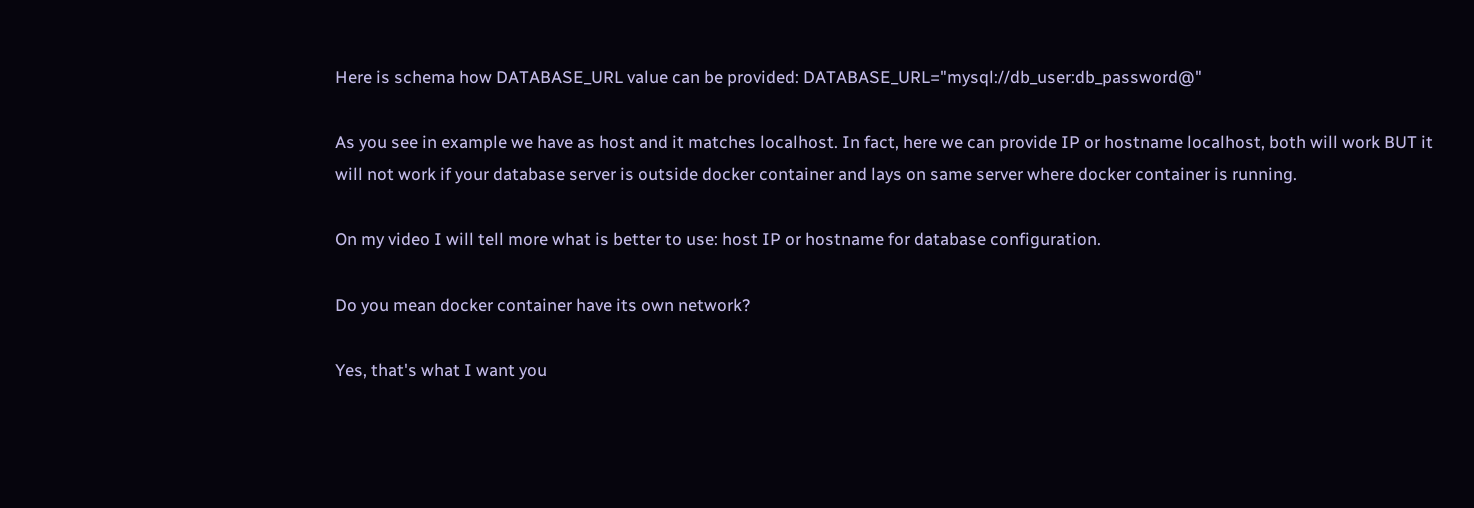Here is schema how DATABASE_URL value can be provided: DATABASE_URL="mysql://db_user:db_password@"

As you see in example we have as host and it matches localhost. In fact, here we can provide IP or hostname localhost, both will work BUT it will not work if your database server is outside docker container and lays on same server where docker container is running.

On my video I will tell more what is better to use: host IP or hostname for database configuration.

Do you mean docker container have its own network?

Yes, that's what I want you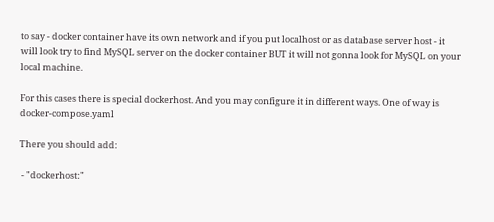to say - docker container have its own network and if you put localhost or as database server host - it will look try to find MySQL server on the docker container BUT it will not gonna look for MySQL on your local machine.

For this cases there is special dockerhost. And you may configure it in different ways. One of way is docker-compose.yaml

There you should add:

 - "dockerhost:"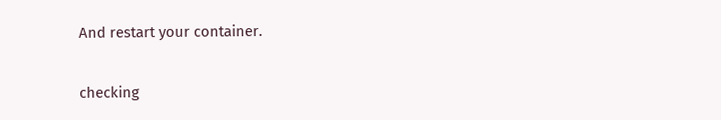And restart your container.

checking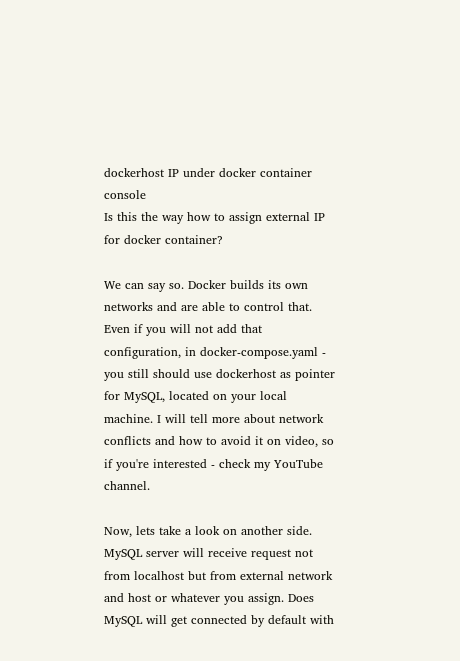dockerhost IP under docker container console
Is this the way how to assign external IP for docker container?

We can say so. Docker builds its own networks and are able to control that. Even if you will not add that configuration, in docker-compose.yaml - you still should use dockerhost as pointer for MySQL, located on your local machine. I will tell more about network conflicts and how to avoid it on video, so if you're interested - check my YouTube channel.

Now, lets take a look on another side. MySQL server will receive request not from localhost but from external network and host or whatever you assign. Does MySQL will get connected by default with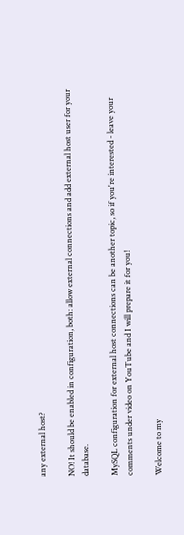any external host?

NO! It should be enabled in configuration, both: allow external connections and add external host user for your database.

MySQL configuration for external host connections can be another topic, so if you're interested - leave your comments under video on YouTube and I will prepare it for you!

Welcome to my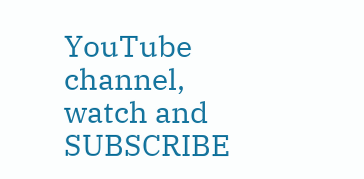YouTube channel, watch and SUBSCRIBE